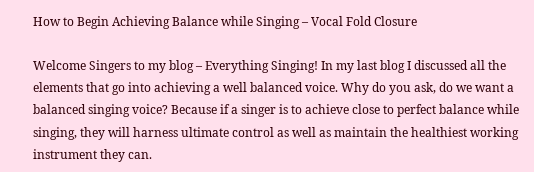How to Begin Achieving Balance while Singing – Vocal Fold Closure

Welcome Singers to my blog – Everything Singing! In my last blog I discussed all the elements that go into achieving a well balanced voice. Why do you ask, do we want a balanced singing voice? Because if a singer is to achieve close to perfect balance while singing, they will harness ultimate control as well as maintain the healthiest working instrument they can.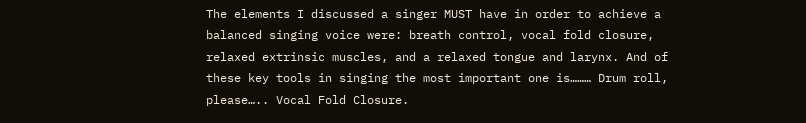The elements I discussed a singer MUST have in order to achieve a balanced singing voice were: breath control, vocal fold closure, relaxed extrinsic muscles, and a relaxed tongue and larynx. And of these key tools in singing the most important one is……… Drum roll, please….. Vocal Fold Closure.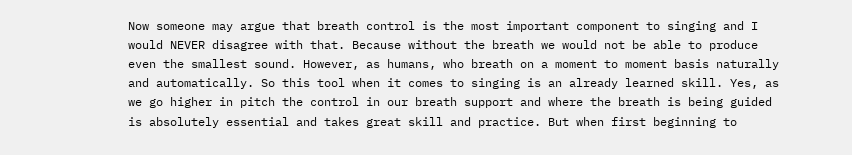Now someone may argue that breath control is the most important component to singing and I would NEVER disagree with that. Because without the breath we would not be able to produce even the smallest sound. However, as humans, who breath on a moment to moment basis naturally and automatically. So this tool when it comes to singing is an already learned skill. Yes, as we go higher in pitch the control in our breath support and where the breath is being guided is absolutely essential and takes great skill and practice. But when first beginning to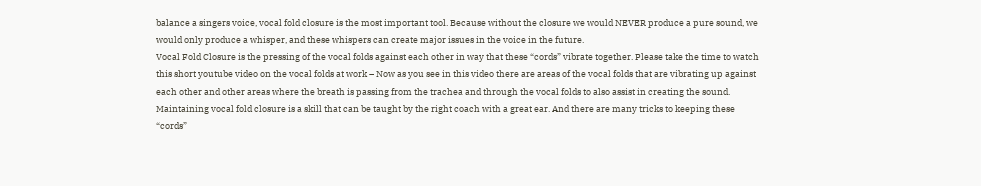balance a singers voice, vocal fold closure is the most important tool. Because without the closure we would NEVER produce a pure sound, we would only produce a whisper, and these whispers can create major issues in the voice in the future.
Vocal Fold Closure is the pressing of the vocal folds against each other in way that these “cords” vibrate together. Please take the time to watch this short youtube video on the vocal folds at work – Now as you see in this video there are areas of the vocal folds that are vibrating up against each other and other areas where the breath is passing from the trachea and through the vocal folds to also assist in creating the sound. Maintaining vocal fold closure is a skill that can be taught by the right coach with a great ear. And there are many tricks to keeping these “cords”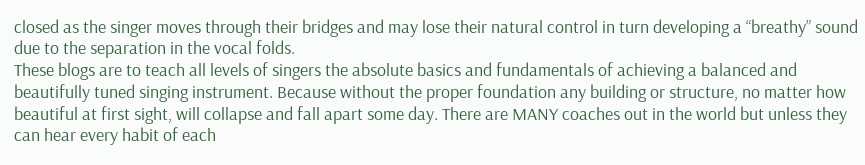closed as the singer moves through their bridges and may lose their natural control in turn developing a “breathy” sound due to the separation in the vocal folds.
These blogs are to teach all levels of singers the absolute basics and fundamentals of achieving a balanced and beautifully tuned singing instrument. Because without the proper foundation any building or structure, no matter how beautiful at first sight, will collapse and fall apart some day. There are MANY coaches out in the world but unless they can hear every habit of each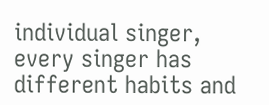individual singer, every singer has different habits and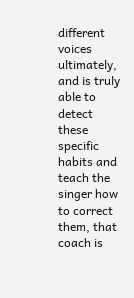different voices ultimately, and is truly able to detect these specific habits and teach the singer how to correct them, that coach is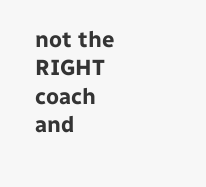not the RIGHT coach and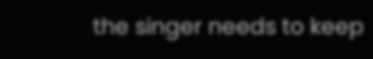the singer needs to keep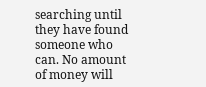searching until they have found someone who can. No amount of money will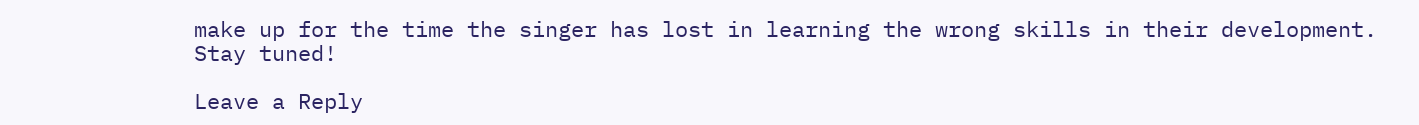make up for the time the singer has lost in learning the wrong skills in their development.
Stay tuned!

Leave a Reply